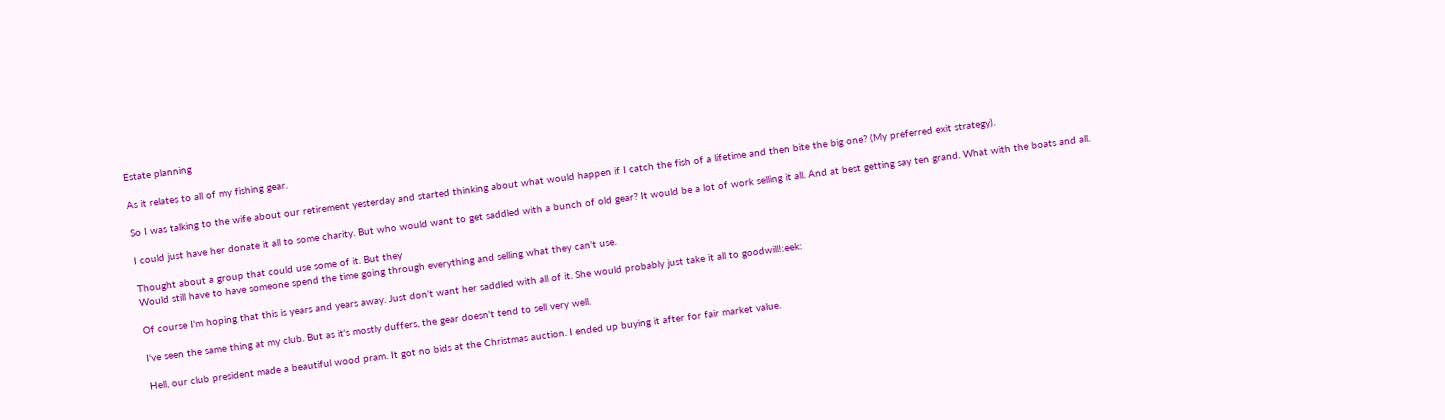Estate planning

As it relates to all of my fishing gear.

So I was talking to the wife about our retirement yesterday and started thinking about what would happen if I catch the fish of a lifetime and then bite the big one? (My preferred exit strategy).

I could just have her donate it all to some charity. But who would want to get saddled with a bunch of old gear? It would be a lot of work selling it all. And at best getting say ten grand. What with the boats and all.

Thought about a group that could use some of it. But they
Would still have to have someone spend the time going through everything and selling what they can't use.

Of course I'm hoping that this is years and years away. Just don't want her saddled with all of it. She would probably just take it all to goodwill!:eek:

I've seen the same thing at my club. But as it's mostly duffers, the gear doesn't tend to sell very well.

Hell, our club president made a beautiful wood pram. It got no bids at the Christmas auction. I ended up buying it after for fair market value.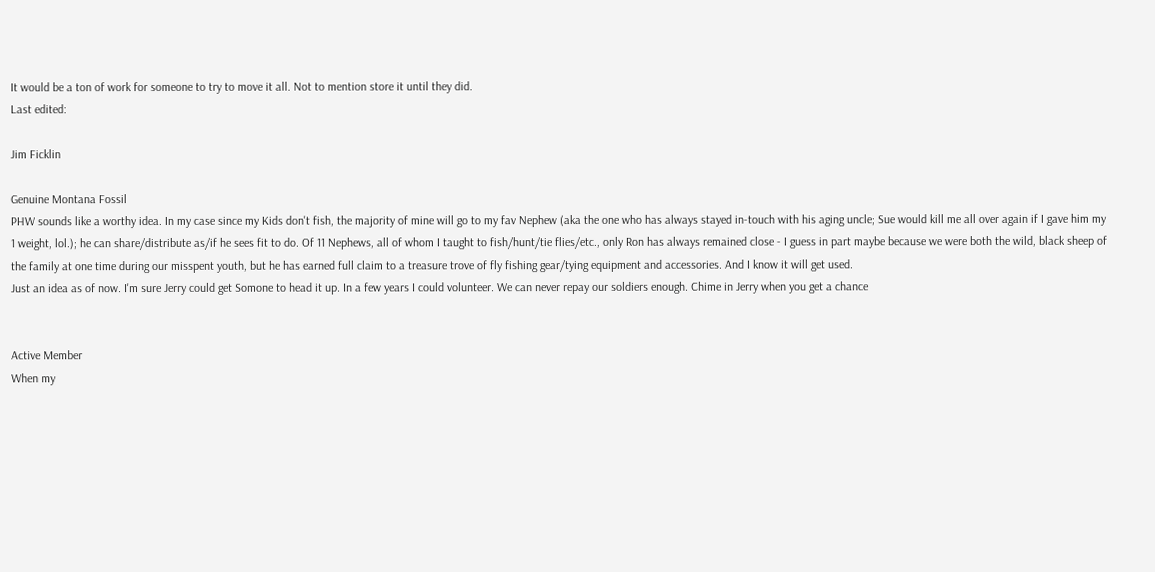It would be a ton of work for someone to try to move it all. Not to mention store it until they did.
Last edited:

Jim Ficklin

Genuine Montana Fossil
PHW sounds like a worthy idea. In my case since my Kids don't fish, the majority of mine will go to my fav Nephew (aka the one who has always stayed in-touch with his aging uncle; Sue would kill me all over again if I gave him my 1 weight, lol.); he can share/distribute as/if he sees fit to do. Of 11 Nephews, all of whom I taught to fish/hunt/tie flies/etc., only Ron has always remained close - I guess in part maybe because we were both the wild, black sheep of the family at one time during our misspent youth, but he has earned full claim to a treasure trove of fly fishing gear/tying equipment and accessories. And I know it will get used.
Just an idea as of now. I'm sure Jerry could get Somone to head it up. In a few years I could volunteer. We can never repay our soldiers enough. Chime in Jerry when you get a chance


Active Member
When my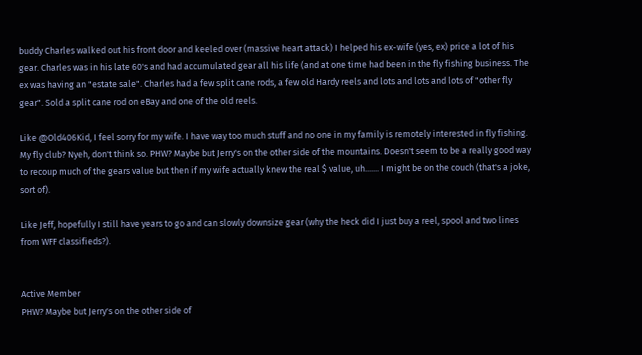buddy Charles walked out his front door and keeled over (massive heart attack) I helped his ex-wife (yes, ex) price a lot of his gear. Charles was in his late 60's and had accumulated gear all his life (and at one time had been in the fly fishing business. The ex was having an "estate sale". Charles had a few split cane rods, a few old Hardy reels and lots and lots and lots of "other fly gear". Sold a split cane rod on eBay and one of the old reels.

Like @Old406Kid, I feel sorry for my wife. I have way too much stuff and no one in my family is remotely interested in fly fishing. My fly club? Nyeh, don't think so. PHW? Maybe but Jerry's on the other side of the mountains. Doesn't seem to be a really good way to recoup much of the gears value but then if my wife actually knew the real $ value, uh....... I might be on the couch (that's a joke, sort of).

Like Jeff, hopefully I still have years to go and can slowly downsize gear (why the heck did I just buy a reel, spool and two lines from WFF classifieds?).


Active Member
PHW? Maybe but Jerry's on the other side of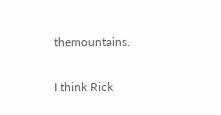themountains.

I think Rick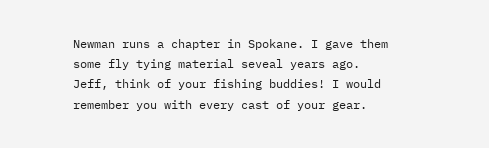Newman runs a chapter in Spokane. I gave them some fly tying material seveal years ago.
Jeff, think of your fishing buddies! I would remember you with every cast of your gear.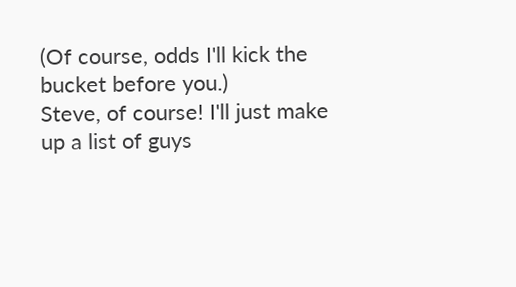(Of course, odds I'll kick the bucket before you.)
Steve, of course! I'll just make up a list of guys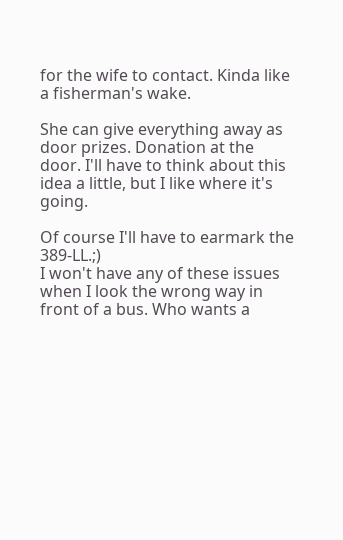for the wife to contact. Kinda like a fisherman's wake.

She can give everything away as door prizes. Donation at the door. I'll have to think about this idea a little, but I like where it's going.

Of course I'll have to earmark the 389-LL.;)
I won't have any of these issues when I look the wrong way in front of a bus. Who wants a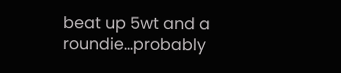beat up 5wt and a roundie...probably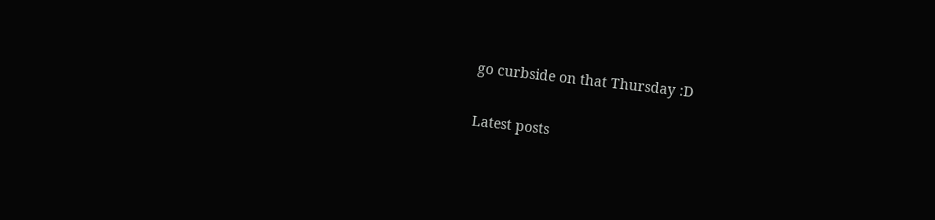go curbside on that Thursday :D

Latest posts